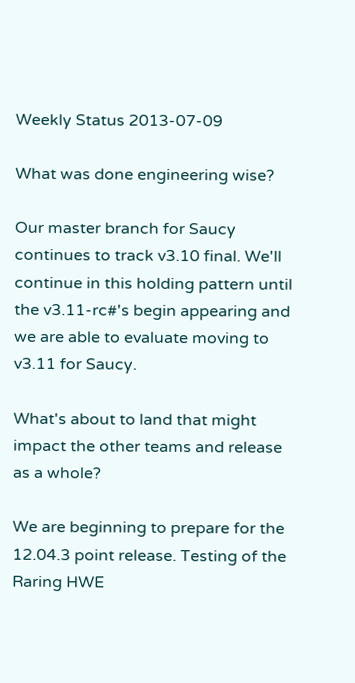Weekly Status 2013-07-09

What was done engineering wise?

Our master branch for Saucy continues to track v3.10 final. We'll continue in this holding pattern until the v3.11-rc#'s begin appearing and we are able to evaluate moving to v3.11 for Saucy.

What's about to land that might impact the other teams and release as a whole?

We are beginning to prepare for the 12.04.3 point release. Testing of the Raring HWE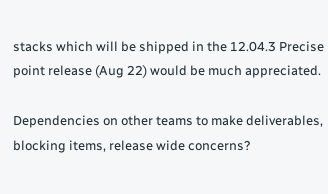stacks which will be shipped in the 12.04.3 Precise point release (Aug 22) would be much appreciated.

Dependencies on other teams to make deliverables, blocking items, release wide concerns?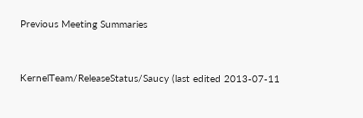Previous Meeting Summaries


KernelTeam/ReleaseStatus/Saucy (last edited 2013-07-11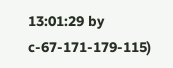13:01:29 by c-67-171-179-115)